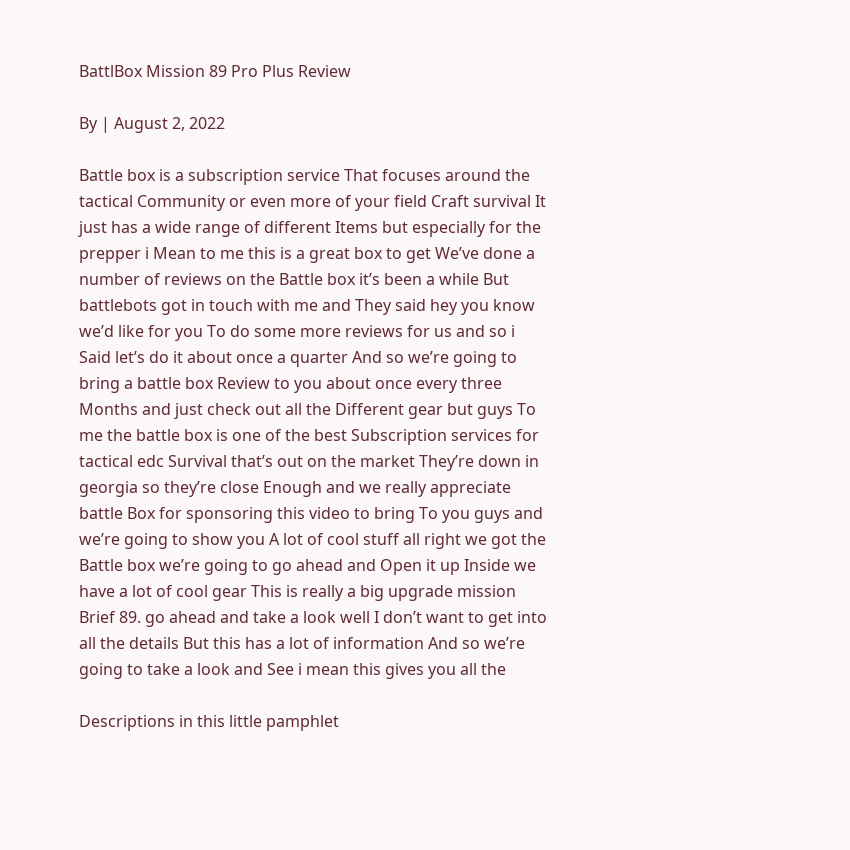BattlBox Mission 89 Pro Plus Review

By | August 2, 2022

Battle box is a subscription service That focuses around the tactical Community or even more of your field Craft survival It just has a wide range of different Items but especially for the prepper i Mean to me this is a great box to get We’ve done a number of reviews on the Battle box it’s been a while But battlebots got in touch with me and They said hey you know we’d like for you To do some more reviews for us and so i Said let’s do it about once a quarter And so we’re going to bring a battle box Review to you about once every three Months and just check out all the Different gear but guys To me the battle box is one of the best Subscription services for tactical edc Survival that’s out on the market They’re down in georgia so they’re close Enough and we really appreciate battle Box for sponsoring this video to bring To you guys and we’re going to show you A lot of cool stuff all right we got the Battle box we’re going to go ahead and Open it up Inside we have a lot of cool gear This is really a big upgrade mission Brief 89. go ahead and take a look well I don’t want to get into all the details But this has a lot of information And so we’re going to take a look and See i mean this gives you all the

Descriptions in this little pamphlet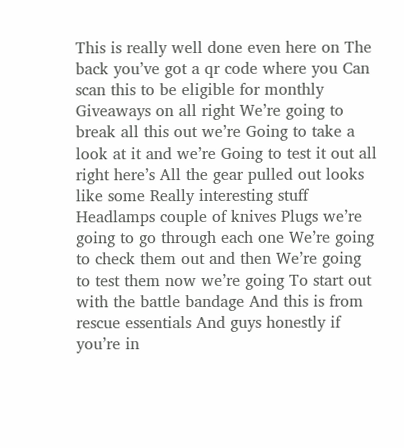This is really well done even here on The back you’ve got a qr code where you Can scan this to be eligible for monthly Giveaways on all right We’re going to break all this out we’re Going to take a look at it and we’re Going to test it out all right here’s All the gear pulled out looks like some Really interesting stuff Headlamps couple of knives Plugs we’re going to go through each one We’re going to check them out and then We’re going to test them now we’re going To start out with the battle bandage And this is from rescue essentials And guys honestly if you’re in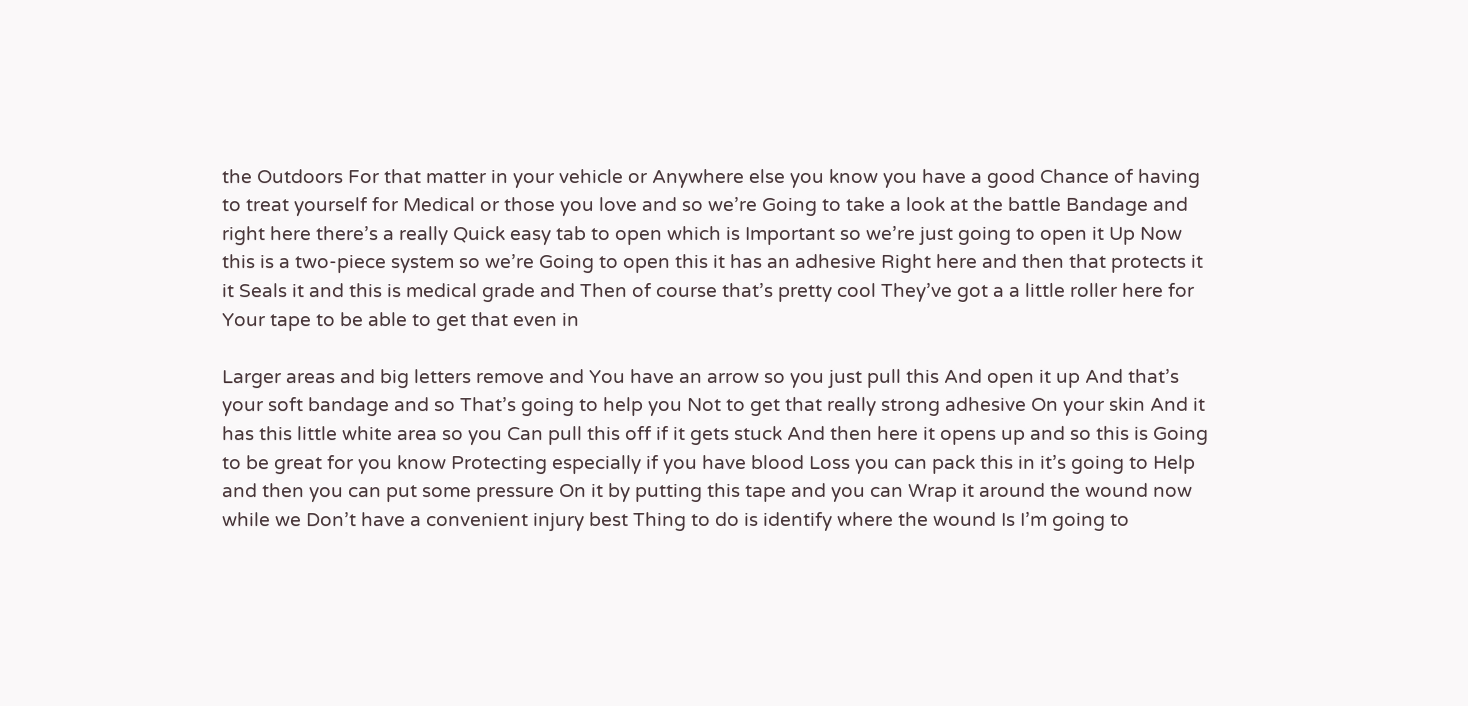the Outdoors For that matter in your vehicle or Anywhere else you know you have a good Chance of having to treat yourself for Medical or those you love and so we’re Going to take a look at the battle Bandage and right here there’s a really Quick easy tab to open which is Important so we’re just going to open it Up Now this is a two-piece system so we’re Going to open this it has an adhesive Right here and then that protects it it Seals it and this is medical grade and Then of course that’s pretty cool They’ve got a a little roller here for Your tape to be able to get that even in

Larger areas and big letters remove and You have an arrow so you just pull this And open it up And that’s your soft bandage and so That’s going to help you Not to get that really strong adhesive On your skin And it has this little white area so you Can pull this off if it gets stuck And then here it opens up and so this is Going to be great for you know Protecting especially if you have blood Loss you can pack this in it’s going to Help and then you can put some pressure On it by putting this tape and you can Wrap it around the wound now while we Don’t have a convenient injury best Thing to do is identify where the wound Is I’m going to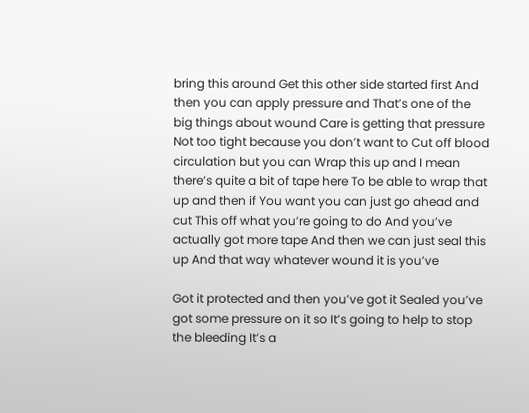bring this around Get this other side started first And then you can apply pressure and That’s one of the big things about wound Care is getting that pressure Not too tight because you don’t want to Cut off blood circulation but you can Wrap this up and I mean there’s quite a bit of tape here To be able to wrap that up and then if You want you can just go ahead and cut This off what you’re going to do And you’ve actually got more tape And then we can just seal this up And that way whatever wound it is you’ve

Got it protected and then you’ve got it Sealed you’ve got some pressure on it so It’s going to help to stop the bleeding It’s a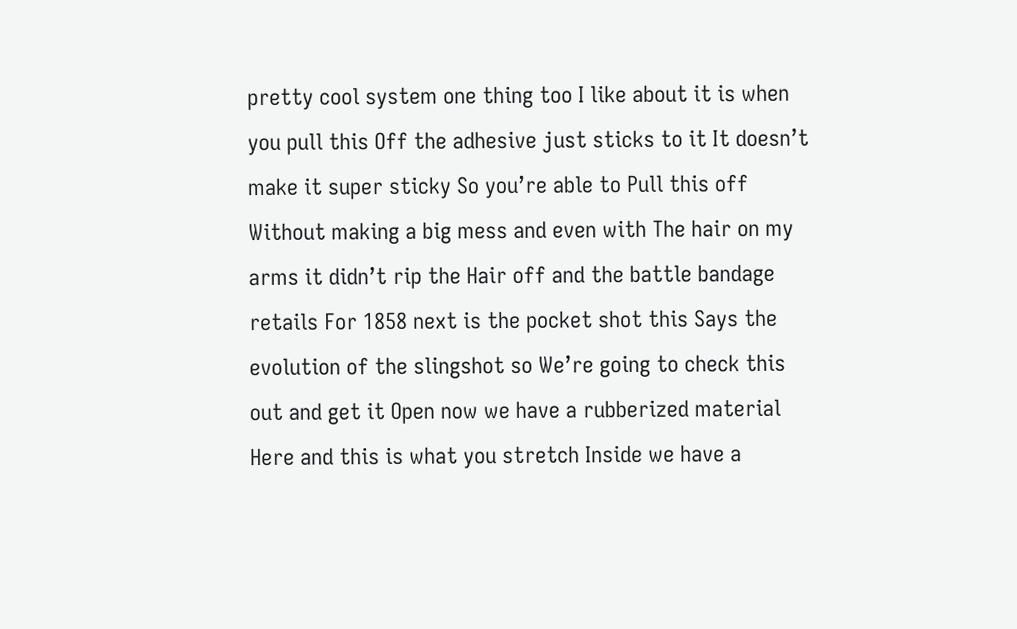pretty cool system one thing too I like about it is when you pull this Off the adhesive just sticks to it It doesn’t make it super sticky So you’re able to Pull this off Without making a big mess and even with The hair on my arms it didn’t rip the Hair off and the battle bandage retails For 1858 next is the pocket shot this Says the evolution of the slingshot so We’re going to check this out and get it Open now we have a rubberized material Here and this is what you stretch Inside we have a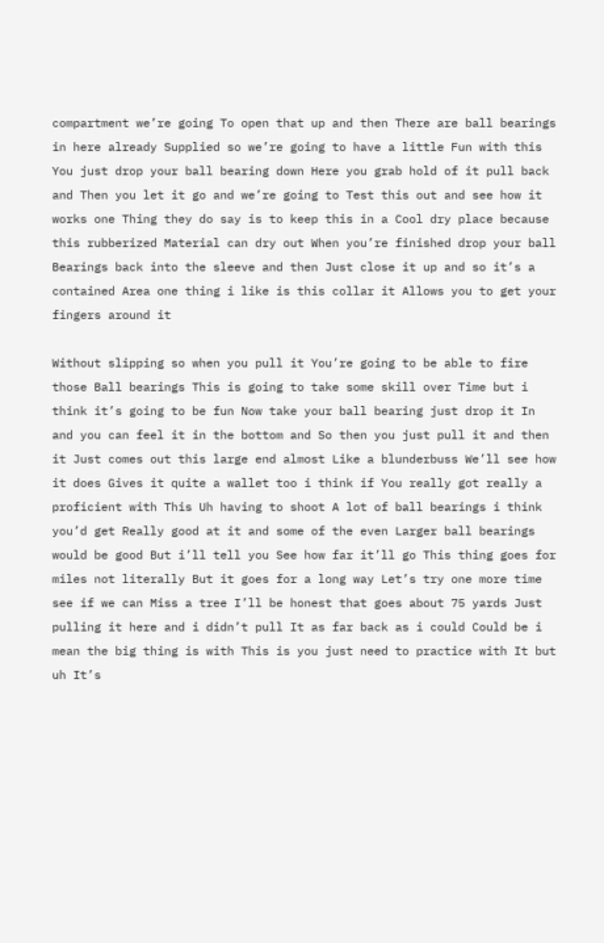compartment we’re going To open that up and then There are ball bearings in here already Supplied so we’re going to have a little Fun with this You just drop your ball bearing down Here you grab hold of it pull back and Then you let it go and we’re going to Test this out and see how it works one Thing they do say is to keep this in a Cool dry place because this rubberized Material can dry out When you’re finished drop your ball Bearings back into the sleeve and then Just close it up and so it’s a contained Area one thing i like is this collar it Allows you to get your fingers around it

Without slipping so when you pull it You’re going to be able to fire those Ball bearings This is going to take some skill over Time but i think it’s going to be fun Now take your ball bearing just drop it In and you can feel it in the bottom and So then you just pull it and then it Just comes out this large end almost Like a blunderbuss We’ll see how it does Gives it quite a wallet too i think if You really got really a proficient with This Uh having to shoot A lot of ball bearings i think you’d get Really good at it and some of the even Larger ball bearings would be good But i’ll tell you See how far it’ll go This thing goes for miles not literally But it goes for a long way Let’s try one more time see if we can Miss a tree I’ll be honest that goes about 75 yards Just pulling it here and i didn’t pull It as far back as i could Could be i mean the big thing is with This is you just need to practice with It but uh It’s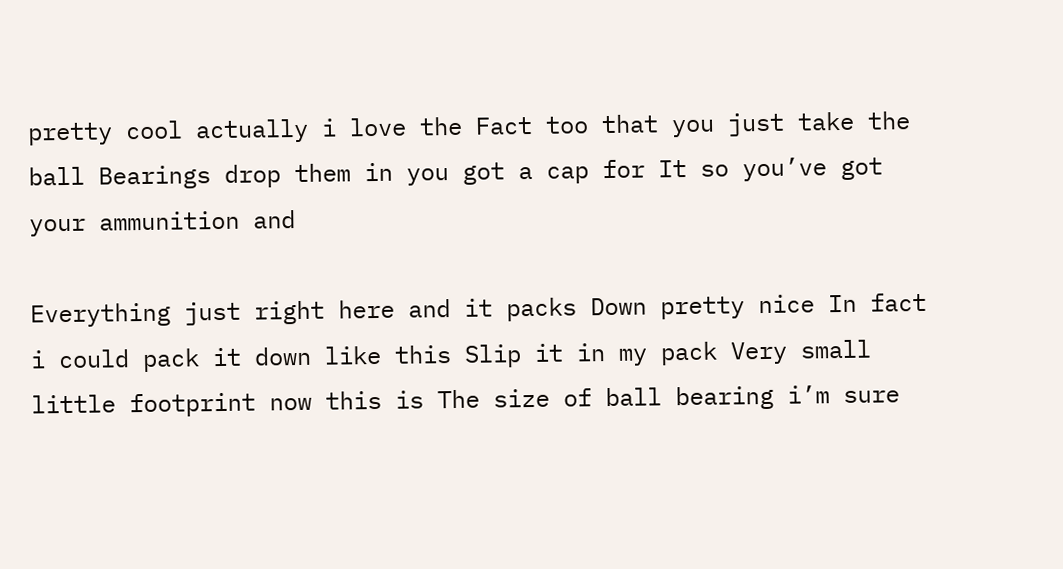pretty cool actually i love the Fact too that you just take the ball Bearings drop them in you got a cap for It so you’ve got your ammunition and

Everything just right here and it packs Down pretty nice In fact i could pack it down like this Slip it in my pack Very small little footprint now this is The size of ball bearing i’m sure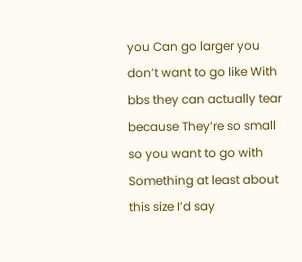you Can go larger you don’t want to go like With bbs they can actually tear because They’re so small so you want to go with Something at least about this size I’d say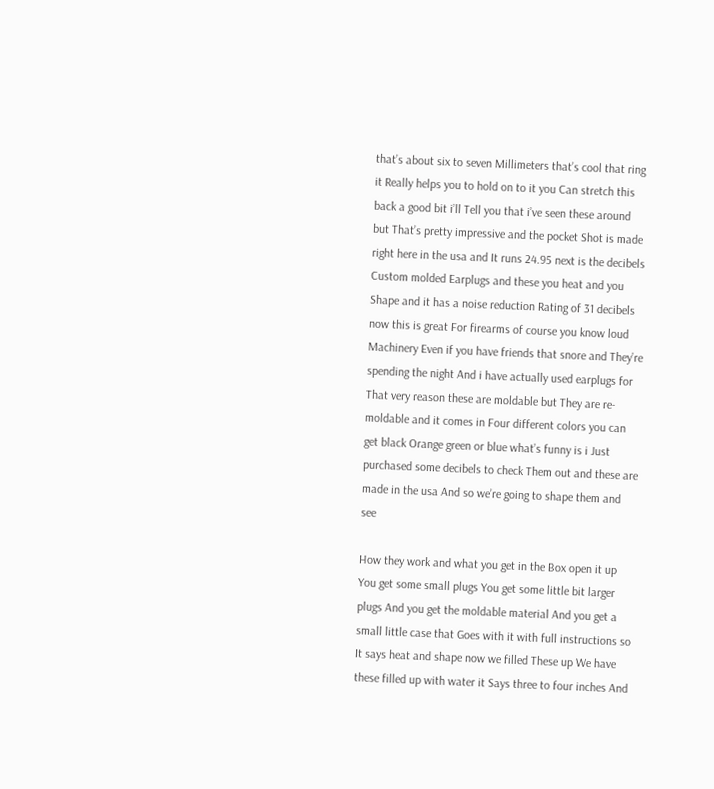that’s about six to seven Millimeters that’s cool that ring it Really helps you to hold on to it you Can stretch this back a good bit i’ll Tell you that i’ve seen these around but That’s pretty impressive and the pocket Shot is made right here in the usa and It runs 24.95 next is the decibels Custom molded Earplugs and these you heat and you Shape and it has a noise reduction Rating of 31 decibels now this is great For firearms of course you know loud Machinery Even if you have friends that snore and They’re spending the night And i have actually used earplugs for That very reason these are moldable but They are re-moldable and it comes in Four different colors you can get black Orange green or blue what’s funny is i Just purchased some decibels to check Them out and these are made in the usa And so we’re going to shape them and see

How they work and what you get in the Box open it up You get some small plugs You get some little bit larger plugs And you get the moldable material And you get a small little case that Goes with it with full instructions so It says heat and shape now we filled These up We have these filled up with water it Says three to four inches And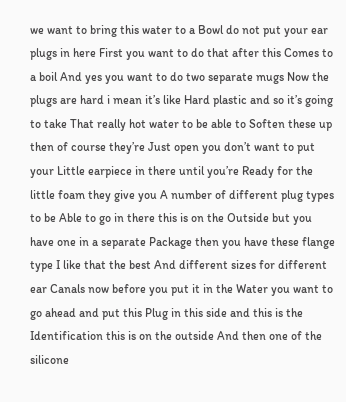we want to bring this water to a Bowl do not put your ear plugs in here First you want to do that after this Comes to a boil And yes you want to do two separate mugs Now the plugs are hard i mean it’s like Hard plastic and so it’s going to take That really hot water to be able to Soften these up then of course they’re Just open you don’t want to put your Little earpiece in there until you’re Ready for the little foam they give you A number of different plug types to be Able to go in there this is on the Outside but you have one in a separate Package then you have these flange type I like that the best And different sizes for different ear Canals now before you put it in the Water you want to go ahead and put this Plug in this side and this is the Identification this is on the outside And then one of the silicone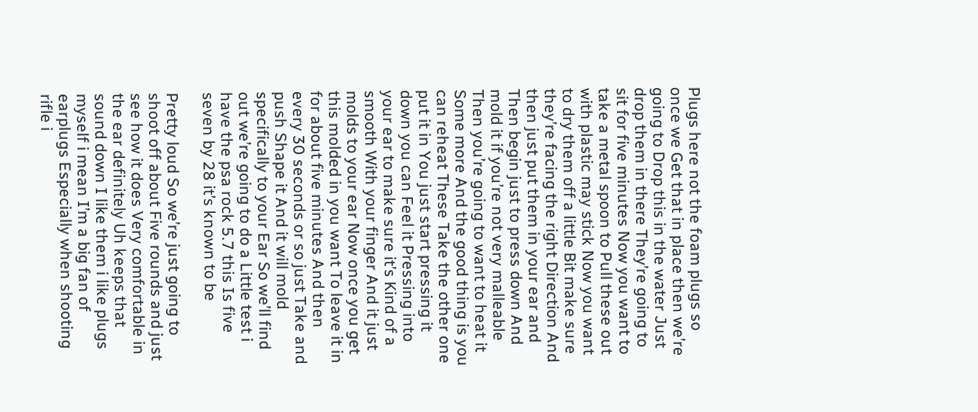Plugs here not the foam plugs so once we Get that in place then we’re going to Drop this in the water Just drop them in there They’re going to sit for five minutes Now you want to take a metal spoon to Pull these out with plastic may stick Now you want to dry them off a little Bit make sure they’re facing the right Direction And then just put them in your ear and Then begin just to press down And mold it if you’re not very malleable Then you’re going to want to heat it Some more And the good thing is you can reheat These Take the other one put it in You just start pressing it down you can Feel it Pressing into your ear to make sure it’s Kind of a smooth With your finger And it just molds to your ear Now once you get this molded in you want To leave it in for about five minutes And then every 30 seconds or so just Take and push Shape it And it will mold specifically to your Ear So we’ll find out we’re going to do a Little test i have the psa rock 5.7 this Is five seven by 28 it’s known to be

Pretty loud So we’re just going to shoot off about Five rounds and just see how it does Very comfortable in the ear definitely Uh keeps that sound down I like them i like plugs myself i mean I’m a big fan of earplugs Especially when shooting rifle i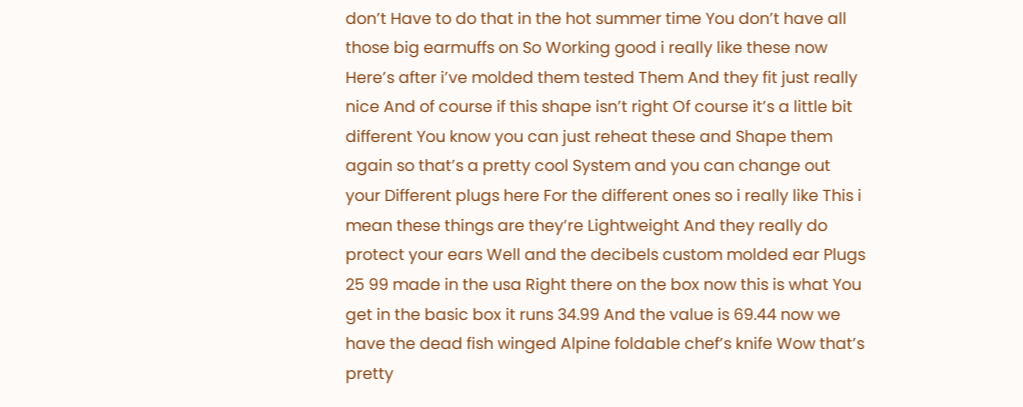don’t Have to do that in the hot summer time You don’t have all those big earmuffs on So Working good i really like these now Here’s after i’ve molded them tested Them And they fit just really nice And of course if this shape isn’t right Of course it’s a little bit different You know you can just reheat these and Shape them again so that’s a pretty cool System and you can change out your Different plugs here For the different ones so i really like This i mean these things are they’re Lightweight And they really do protect your ears Well and the decibels custom molded ear Plugs 25 99 made in the usa Right there on the box now this is what You get in the basic box it runs 34.99 And the value is 69.44 now we have the dead fish winged Alpine foldable chef’s knife Wow that’s pretty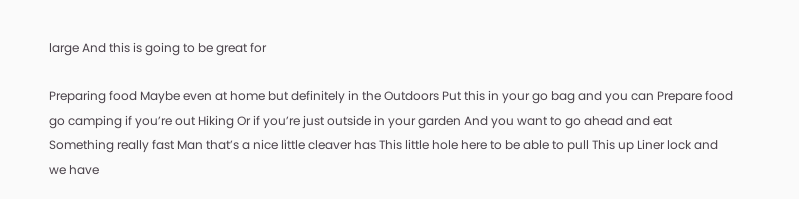large And this is going to be great for

Preparing food Maybe even at home but definitely in the Outdoors Put this in your go bag and you can Prepare food go camping if you’re out Hiking Or if you’re just outside in your garden And you want to go ahead and eat Something really fast Man that’s a nice little cleaver has This little hole here to be able to pull This up Liner lock and we have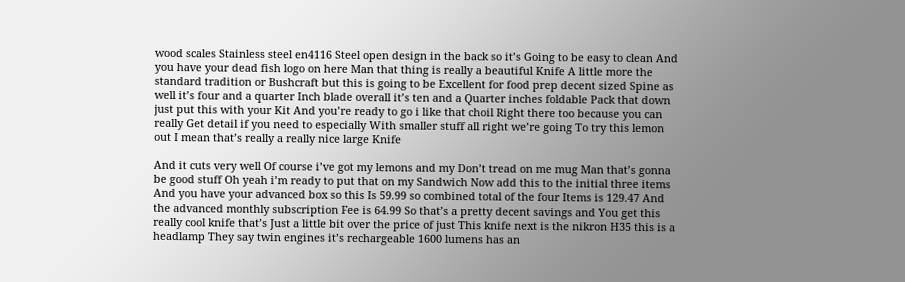wood scales Stainless steel en4116 Steel open design in the back so it’s Going to be easy to clean And you have your dead fish logo on here Man that thing is really a beautiful Knife A little more the standard tradition or Bushcraft but this is going to be Excellent for food prep decent sized Spine as well it’s four and a quarter Inch blade overall it’s ten and a Quarter inches foldable Pack that down just put this with your Kit And you’re ready to go i like that choil Right there too because you can really Get detail if you need to especially With smaller stuff all right we’re going To try this lemon out I mean that’s really a really nice large Knife

And it cuts very well Of course i’ve got my lemons and my Don’t tread on me mug Man that’s gonna be good stuff Oh yeah i’m ready to put that on my Sandwich Now add this to the initial three items And you have your advanced box so this Is 59.99 so combined total of the four Items is 129.47 And the advanced monthly subscription Fee is 64.99 So that’s a pretty decent savings and You get this really cool knife that’s Just a little bit over the price of just This knife next is the nikron H35 this is a headlamp They say twin engines it’s rechargeable 1600 lumens has an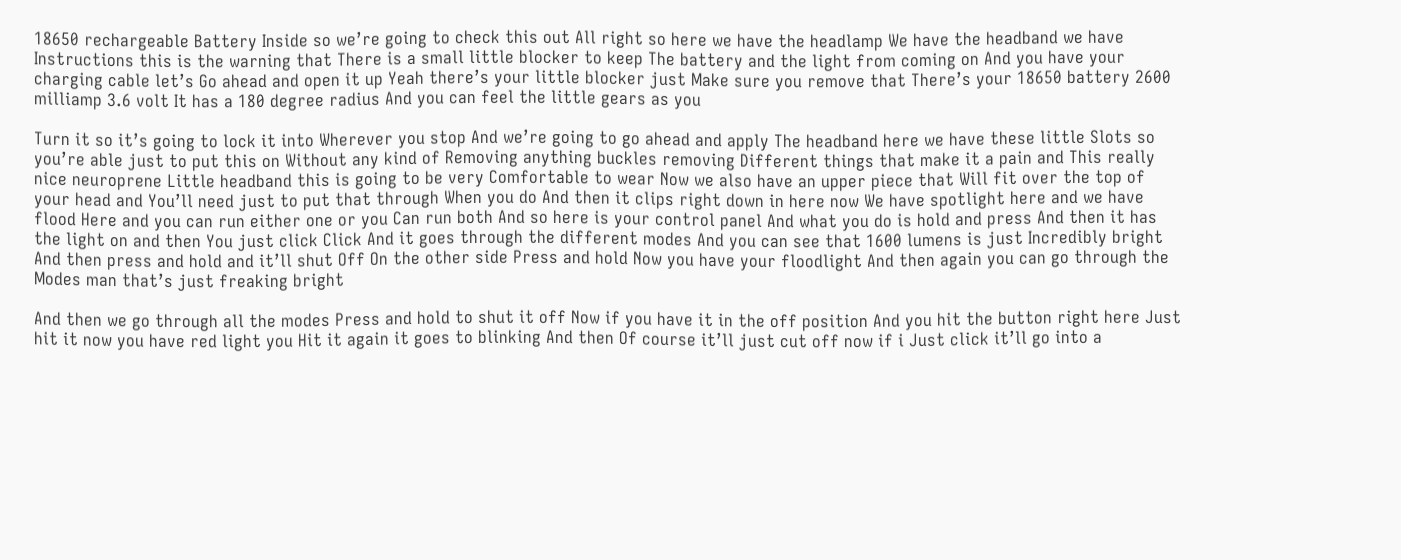18650 rechargeable Battery Inside so we’re going to check this out All right so here we have the headlamp We have the headband we have Instructions this is the warning that There is a small little blocker to keep The battery and the light from coming on And you have your charging cable let’s Go ahead and open it up Yeah there’s your little blocker just Make sure you remove that There’s your 18650 battery 2600 milliamp 3.6 volt It has a 180 degree radius And you can feel the little gears as you

Turn it so it’s going to lock it into Wherever you stop And we’re going to go ahead and apply The headband here we have these little Slots so you’re able just to put this on Without any kind of Removing anything buckles removing Different things that make it a pain and This really nice neuroprene Little headband this is going to be very Comfortable to wear Now we also have an upper piece that Will fit over the top of your head and You’ll need just to put that through When you do And then it clips right down in here now We have spotlight here and we have flood Here and you can run either one or you Can run both And so here is your control panel And what you do is hold and press And then it has the light on and then You just click Click And it goes through the different modes And you can see that 1600 lumens is just Incredibly bright And then press and hold and it’ll shut Off On the other side Press and hold Now you have your floodlight And then again you can go through the Modes man that’s just freaking bright

And then we go through all the modes Press and hold to shut it off Now if you have it in the off position And you hit the button right here Just hit it now you have red light you Hit it again it goes to blinking And then Of course it’ll just cut off now if i Just click it’ll go into a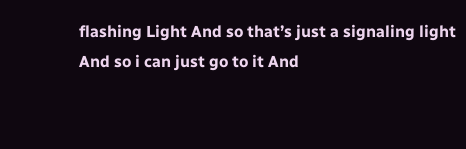flashing Light And so that’s just a signaling light And so i can just go to it And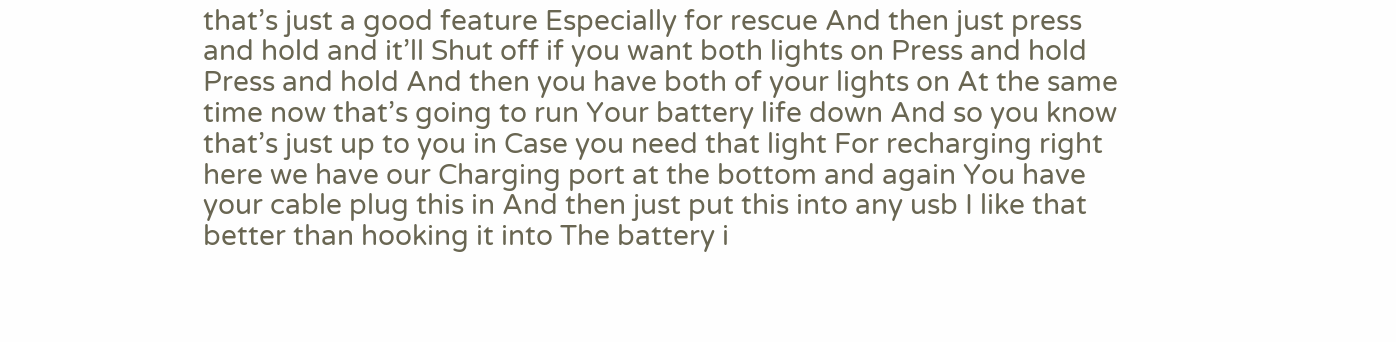that’s just a good feature Especially for rescue And then just press and hold and it’ll Shut off if you want both lights on Press and hold Press and hold And then you have both of your lights on At the same time now that’s going to run Your battery life down And so you know that’s just up to you in Case you need that light For recharging right here we have our Charging port at the bottom and again You have your cable plug this in And then just put this into any usb I like that better than hooking it into The battery i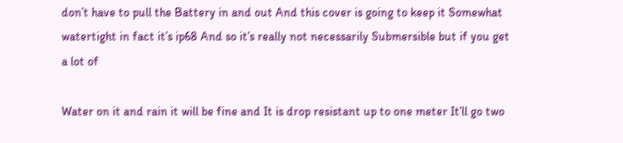don’t have to pull the Battery in and out And this cover is going to keep it Somewhat watertight in fact it’s ip68 And so it’s really not necessarily Submersible but if you get a lot of

Water on it and rain it will be fine and It is drop resistant up to one meter It’ll go two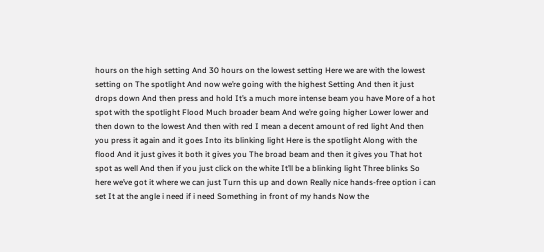hours on the high setting And 30 hours on the lowest setting Here we are with the lowest setting on The spotlight And now we’re going with the highest Setting And then it just drops down And then press and hold It’s a much more intense beam you have More of a hot spot with the spotlight Flood Much broader beam And we’re going higher Lower lower and then down to the lowest And then with red I mean a decent amount of red light And then you press it again and it goes Into its blinking light Here is the spotlight Along with the flood And it just gives it both it gives you The broad beam and then it gives you That hot spot as well And then if you just click on the white It’ll be a blinking light Three blinks So here we’ve got it where we can just Turn this up and down Really nice hands-free option i can set It at the angle i need if i need Something in front of my hands Now the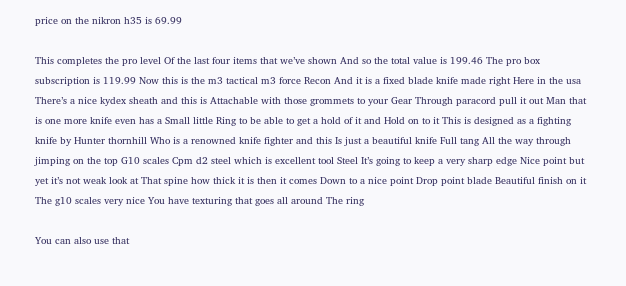price on the nikron h35 is 69.99

This completes the pro level Of the last four items that we’ve shown And so the total value is 199.46 The pro box subscription is 119.99 Now this is the m3 tactical m3 force Recon And it is a fixed blade knife made right Here in the usa There’s a nice kydex sheath and this is Attachable with those grommets to your Gear Through paracord pull it out Man that is one more knife even has a Small little Ring to be able to get a hold of it and Hold on to it This is designed as a fighting knife by Hunter thornhill Who is a renowned knife fighter and this Is just a beautiful knife Full tang All the way through jimping on the top G10 scales Cpm d2 steel which is excellent tool Steel It’s going to keep a very sharp edge Nice point but yet it’s not weak look at That spine how thick it is then it comes Down to a nice point Drop point blade Beautiful finish on it The g10 scales very nice You have texturing that goes all around The ring

You can also use that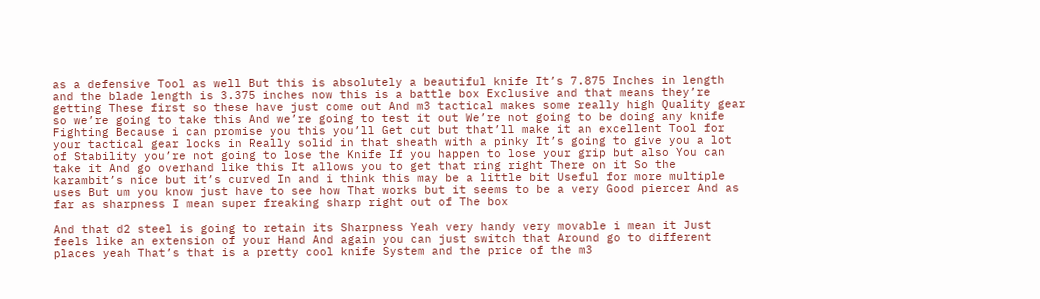as a defensive Tool as well But this is absolutely a beautiful knife It’s 7.875 Inches in length and the blade length is 3.375 inches now this is a battle box Exclusive and that means they’re getting These first so these have just come out And m3 tactical makes some really high Quality gear so we’re going to take this And we’re going to test it out We’re not going to be doing any knife Fighting Because i can promise you this you’ll Get cut but that’ll make it an excellent Tool for your tactical gear locks in Really solid in that sheath with a pinky It’s going to give you a lot of Stability you’re not going to lose the Knife If you happen to lose your grip but also You can take it And go overhand like this It allows you to get that ring right There on it So the karambit’s nice but it’s curved In and i think this may be a little bit Useful for more multiple uses But um you know just have to see how That works but it seems to be a very Good piercer And as far as sharpness I mean super freaking sharp right out of The box

And that d2 steel is going to retain its Sharpness Yeah very handy very movable i mean it Just feels like an extension of your Hand And again you can just switch that Around go to different places yeah That’s that is a pretty cool knife System and the price of the m3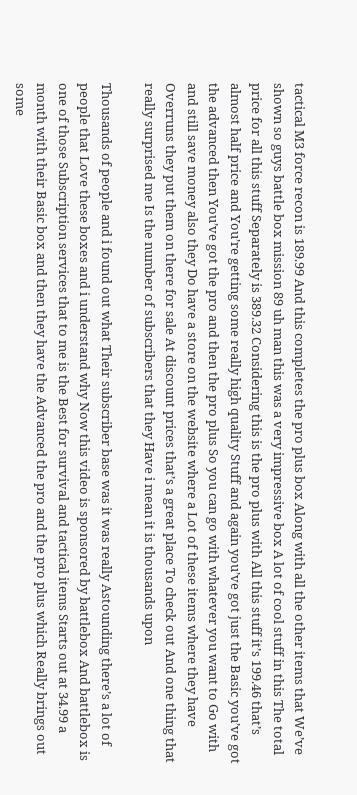tactical M3 force recon is 189.99 And this completes the pro plus box Along with all the other items that We’ve shown so guys battle box mission 89 uh man this was a very impressive box A lot of cool stuff in this The total price for all this stuff Separately is 389.32 Considering this is the pro plus with All this stuff it’s 199.46 that’s almost half price and You’re getting some really high quality Stuff and again you’ve got just the Basic you’ve got the advanced then You’ve got the pro and then the pro plus So you can go with whatever you want to Go with and still save money also they Do have a store on the website where a Lot of these items where they have Overruns they put them on there for sale At discount prices that’s a great place To check out And one thing that really surprised me Is the number of subscribers that they Have i mean it is thousands upon

Thousands of people and i found out what Their subscriber base was it was really Astounding there’s a lot of people that Love these boxes and i understand why Now this video is sponsored by battlebox And battlebox is one of those Subscription services that to me is the Best for survival and tactical items Starts out at 34.99 a month with their Basic box and then they have the Advanced the pro and the pro plus which Really brings out some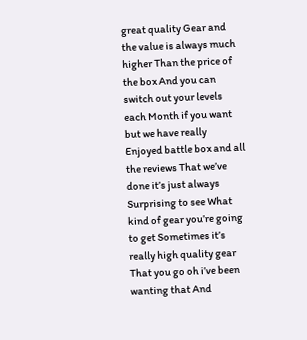great quality Gear and the value is always much higher Than the price of the box And you can switch out your levels each Month if you want but we have really Enjoyed battle box and all the reviews That we’ve done it’s just always Surprising to see What kind of gear you’re going to get Sometimes it’s really high quality gear That you go oh i’ve been wanting that And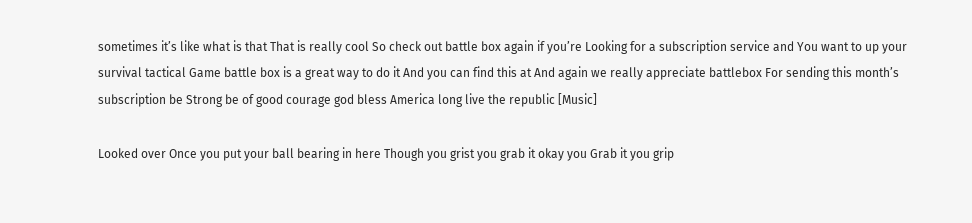sometimes it’s like what is that That is really cool So check out battle box again if you’re Looking for a subscription service and You want to up your survival tactical Game battle box is a great way to do it And you can find this at And again we really appreciate battlebox For sending this month’s subscription be Strong be of good courage god bless America long live the republic [Music]

Looked over Once you put your ball bearing in here Though you grist you grab it okay you Grab it you grip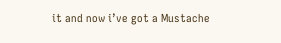it and now i’ve got a Mustache